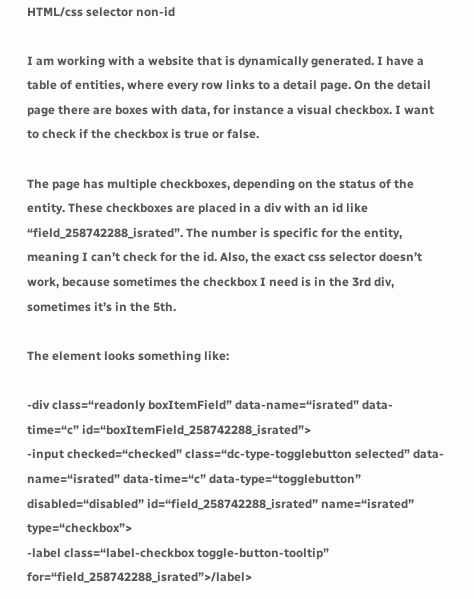HTML/css selector non-id

I am working with a website that is dynamically generated. I have a table of entities, where every row links to a detail page. On the detail page there are boxes with data, for instance a visual checkbox. I want to check if the checkbox is true or false.

The page has multiple checkboxes, depending on the status of the entity. These checkboxes are placed in a div with an id like “field_258742288_israted”. The number is specific for the entity, meaning I can’t check for the id. Also, the exact css selector doesn’t work, because sometimes the checkbox I need is in the 3rd div, sometimes it’s in the 5th.

The element looks something like:

-div class=“readonly boxItemField” data-name=“israted” data-time=“c” id=“boxItemField_258742288_israted”>
-input checked=“checked” class=“dc-type-togglebutton selected” data-name=“israted” data-time=“c” data-type=“togglebutton” disabled=“disabled” id=“field_258742288_israted” name=“israted” type=“checkbox”>
-label class=“label-checkbox toggle-button-tooltip” for=“field_258742288_israted”>/label>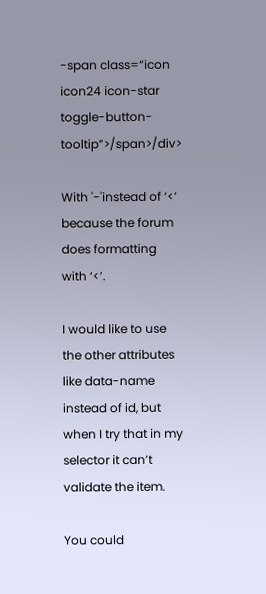-span class=“icon icon24 icon-star toggle-button-tooltip”>/span>/div>

With '-'instead of ‘<’ because the forum does formatting with ‘<’.

I would like to use the other attributes like data-name instead of id, but when I try that in my selector it can’t validate the item.

You could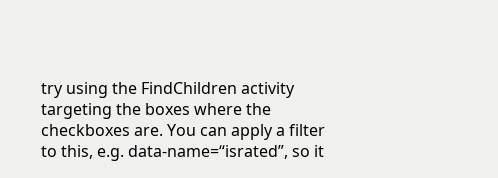try using the FindChildren activity targeting the boxes where the checkboxes are. You can apply a filter to this, e.g. data-name=“israted”, so it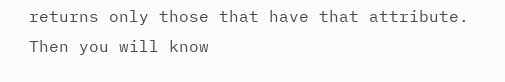returns only those that have that attribute. Then you will know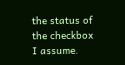the status of the checkbox I assume.